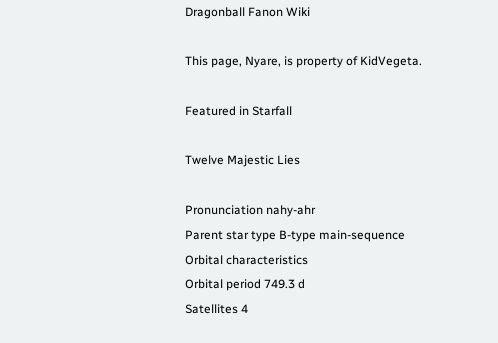Dragonball Fanon Wiki

This page, Nyare, is property of KidVegeta.

Featured in Starfall

Twelve Majestic Lies

Pronunciation nahy-ahr
Parent star type B-type main-sequence
Orbital characteristics
Orbital period 749.3 d
Satellites 4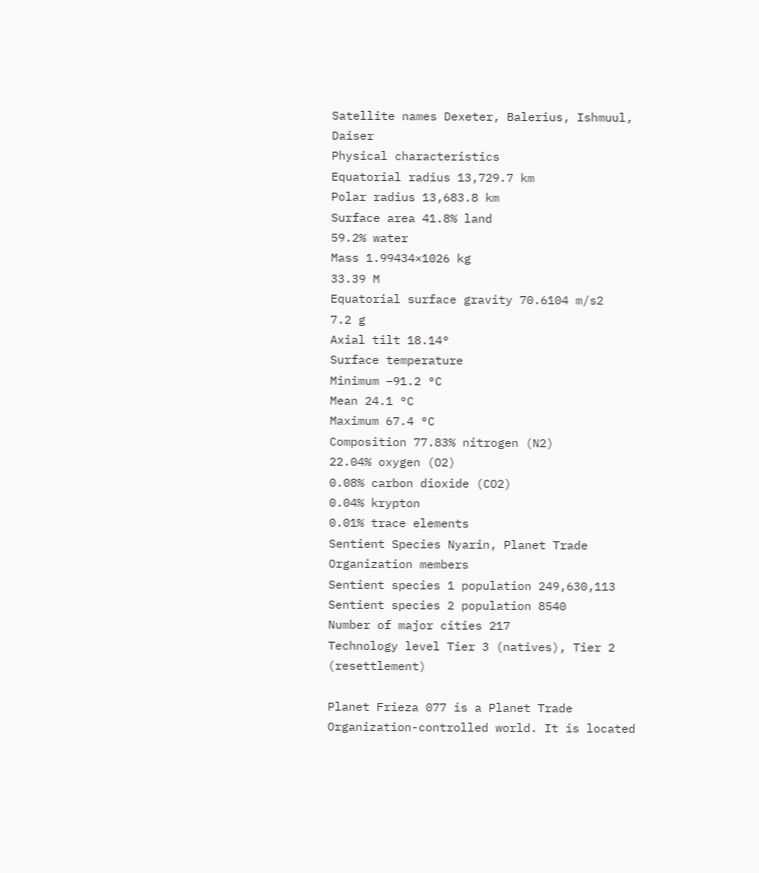Satellite names Dexeter, Balerius, Ishmuul, Daiser
Physical characteristics
Equatorial radius 13,729.7 km
Polar radius 13,683.8 km
Surface area 41.8% land
59.2% water
Mass 1.99434×1026 kg
33.39 M
Equatorial surface gravity 70.6104 m/s2
7.2 g
Axial tilt 18.14°
Surface temperature
Minimum −91.2 °C
Mean 24.1 °C
Maximum 67.4 °C
Composition 77.83% nitrogen (N2)
22.04% oxygen (O2)
0.08% carbon dioxide (CO2)
0.04% krypton
0.01% trace elements
Sentient Species Nyarin, Planet Trade Organization members
Sentient species 1 population 249,630,113
Sentient species 2 population 8540
Number of major cities 217
Technology level Tier 3 (natives), Tier 2 (resettlement)

Planet Frieza 077 is a Planet Trade Organization-controlled world. It is located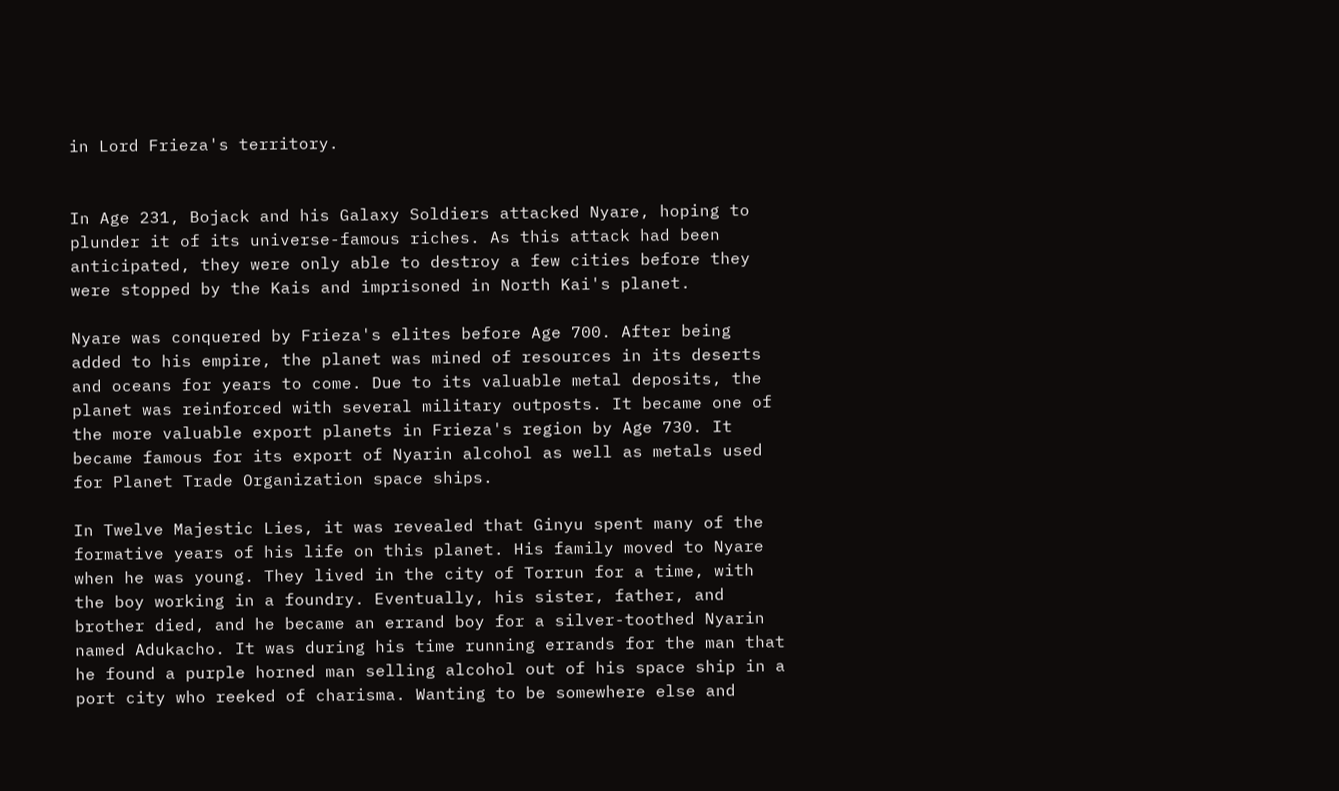in Lord Frieza's territory.


In Age 231, Bojack and his Galaxy Soldiers attacked Nyare, hoping to plunder it of its universe-famous riches. As this attack had been anticipated, they were only able to destroy a few cities before they were stopped by the Kais and imprisoned in North Kai's planet.

Nyare was conquered by Frieza's elites before Age 700. After being added to his empire, the planet was mined of resources in its deserts and oceans for years to come. Due to its valuable metal deposits, the planet was reinforced with several military outposts. It became one of the more valuable export planets in Frieza's region by Age 730. It became famous for its export of Nyarin alcohol as well as metals used for Planet Trade Organization space ships.

In Twelve Majestic Lies, it was revealed that Ginyu spent many of the formative years of his life on this planet. His family moved to Nyare when he was young. They lived in the city of Torrun for a time, with the boy working in a foundry. Eventually, his sister, father, and brother died, and he became an errand boy for a silver-toothed Nyarin named Adukacho. It was during his time running errands for the man that he found a purple horned man selling alcohol out of his space ship in a port city who reeked of charisma. Wanting to be somewhere else and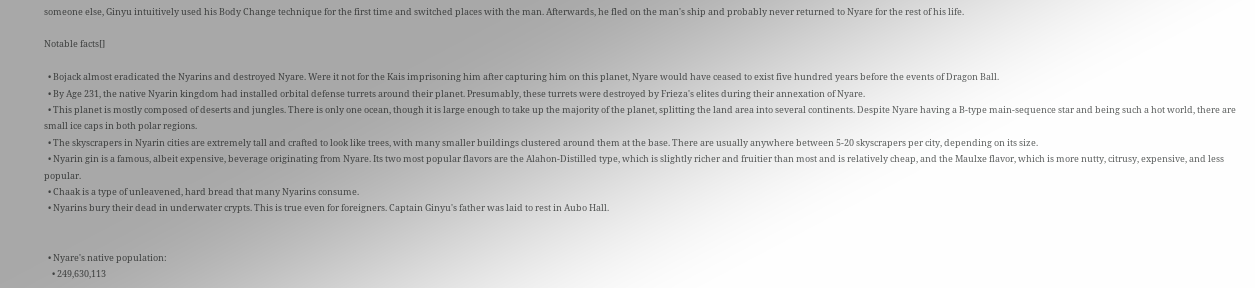someone else, Ginyu intuitively used his Body Change technique for the first time and switched places with the man. Afterwards, he fled on the man's ship and probably never returned to Nyare for the rest of his life.

Notable facts[]

  • Bojack almost eradicated the Nyarins and destroyed Nyare. Were it not for the Kais imprisoning him after capturing him on this planet, Nyare would have ceased to exist five hundred years before the events of Dragon Ball.
  • By Age 231, the native Nyarin kingdom had installed orbital defense turrets around their planet. Presumably, these turrets were destroyed by Frieza's elites during their annexation of Nyare.
  • This planet is mostly composed of deserts and jungles. There is only one ocean, though it is large enough to take up the majority of the planet, splitting the land area into several continents. Despite Nyare having a B-type main-sequence star and being such a hot world, there are small ice caps in both polar regions.
  • The skyscrapers in Nyarin cities are extremely tall and crafted to look like trees, with many smaller buildings clustered around them at the base. There are usually anywhere between 5-20 skyscrapers per city, depending on its size.
  • Nyarin gin is a famous, albeit expensive, beverage originating from Nyare. Its two most popular flavors are the Alahon-Distilled type, which is slightly richer and fruitier than most and is relatively cheap, and the Maulxe flavor, which is more nutty, citrusy, expensive, and less popular.
  • Chaak is a type of unleavened, hard bread that many Nyarins consume.
  • Nyarins bury their dead in underwater crypts. This is true even for foreigners. Captain Ginyu's father was laid to rest in Aubo Hall.


  • Nyare's native population:
    • 249,630,113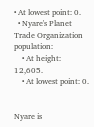• At lowest point: 0.
  • Nyare's Planet Trade Organization population:
    • At height: 12,605.
    • At lowest point: 0.


Nyare is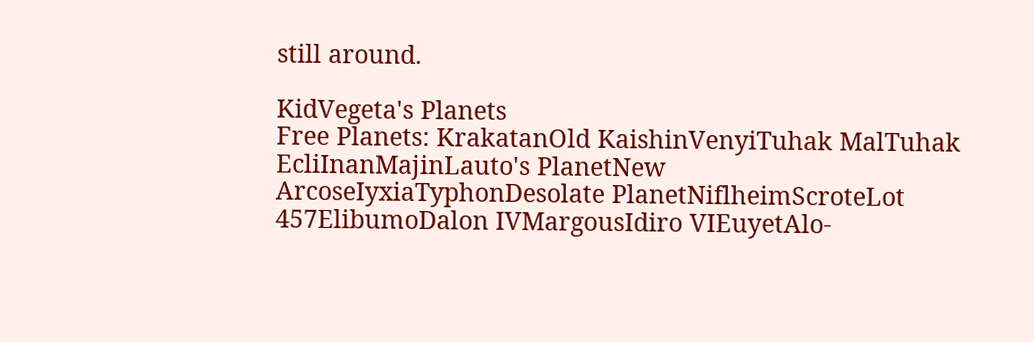still around.

KidVegeta's Planets
Free Planets: KrakatanOld KaishinVenyiTuhak MalTuhak EcliInanMajinLauto's PlanetNew ArcoseIyxiaTyphonDesolate PlanetNiflheimScroteLot 457ElibumoDalon IVMargousIdiro VIEuyetAlo-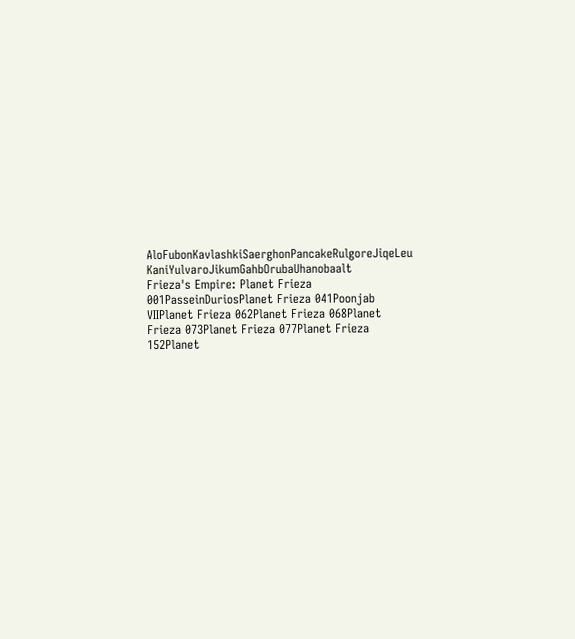AloFubonKavlashkiSaerghonPancakeRulgoreJiqeLeu KaniYulvaroJikumGahbOrubaUhanobaalt
Frieza's Empire: Planet Frieza 001PasseinDuriosPlanet Frieza 041Poonjab VIIPlanet Frieza 062Planet Frieza 068Planet Frieza 073Planet Frieza 077Planet Frieza 152Planet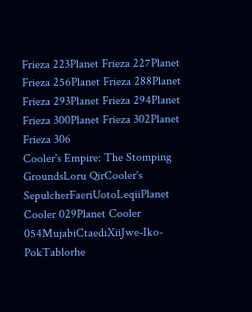Frieza 223Planet Frieza 227Planet Frieza 256Planet Frieza 288Planet Frieza 293Planet Frieza 294Planet Frieza 300Planet Frieza 302Planet Frieza 306
Cooler's Empire: The Stomping GroundsLoru QirCooler's SepulcherFaeriUotoLeqiiPlanet Cooler 029Planet Cooler 054MujabiCtaediXiiJwe-Iko-PokTablorhe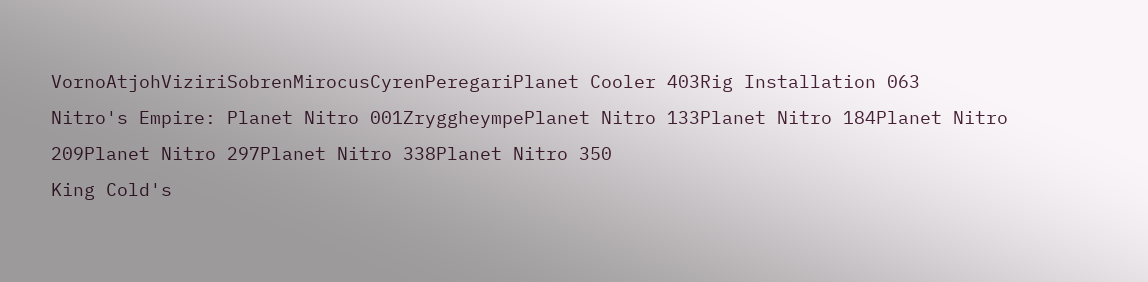VornoAtjohViziriSobrenMirocusCyrenPeregariPlanet Cooler 403Rig Installation 063
Nitro's Empire: Planet Nitro 001ZryggheympePlanet Nitro 133Planet Nitro 184Planet Nitro 209Planet Nitro 297Planet Nitro 338Planet Nitro 350
King Cold's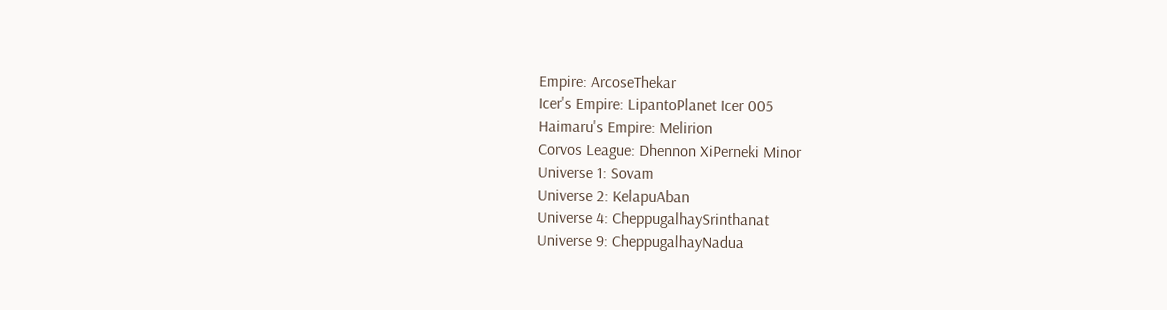Empire: ArcoseThekar
Icer's Empire: LipantoPlanet Icer 005
Haimaru's Empire: Melirion
Corvos League: Dhennon XiPerneki Minor
Universe 1: Sovam
Universe 2: KelapuAban
Universe 4: CheppugalhaySrinthanat
Universe 9: CheppugalhayNadua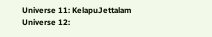Universe 11: KelapuJettalam
Universe 12: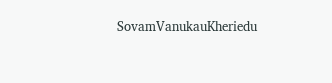SovamVanukauKheriedu